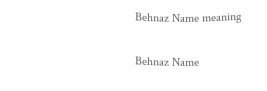Behnaz Name meaning

Behnaz Name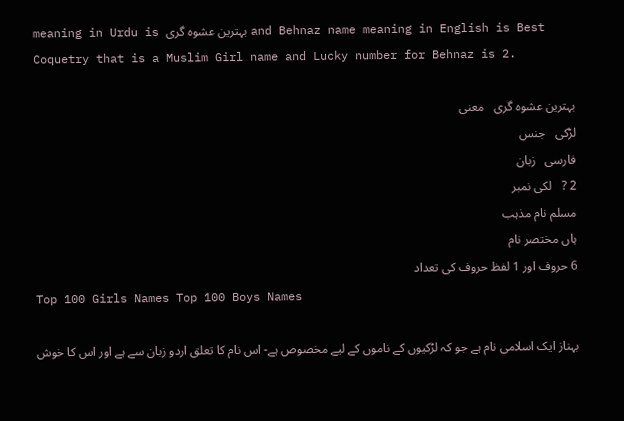meaning in Urdu is بہترین عشوہ گری and Behnaz name meaning in English is Best Coquetry that is a Muslim Girl name and Lucky number for Behnaz is 2.

بہترین عشوہ گری   معنی
لڑكی   جنس
فارسی   زبان
2 ?   لکی نمبر
مسلم نام مذہب
ہاں مختصر نام
6 حروف اور 1 لفظ حروف کی تعداد
Top 100 Girls Names Top 100 Boys Names

بہناز ایک اسلامی نام ہے جو کہ لڑکیوں کے ناموں کے لیے مخصوص ہے- اس نام کا تعلق اردو زبان سے ہے اور اس کا خوش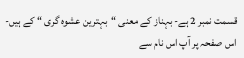قسمت نمبر 2 ہے- بہناز کے معنی “بہترین عشوہ گری “ کے ہیں- اس صفحہ پر آپ اس نام سے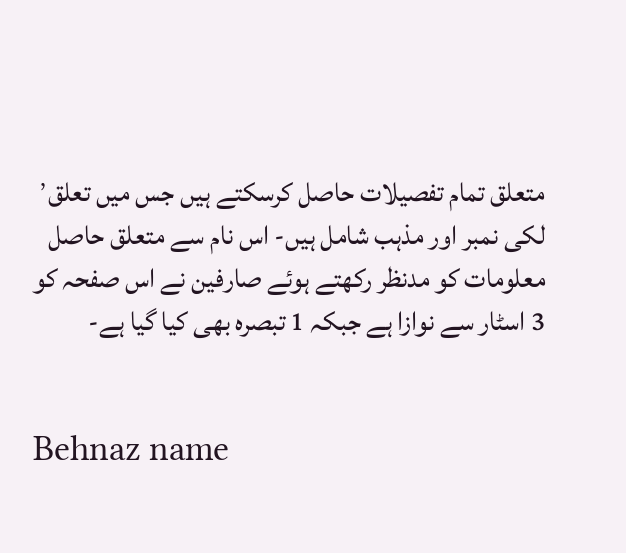متعلق تمام تفصیلات حاصل کرسکتے ہیں جس میں تعلق٬ لکی نمبر اور مذہب شامل ہیں- اس نام سے متعلق حاصل معلومات کو مدنظر رکھتے ہوئے صارفین نے اس صفحہ کو 3 اسٹار سے نوازا ہے جبکہ 1 تبصرہ بھی کیا گیا ہے-


Behnaz name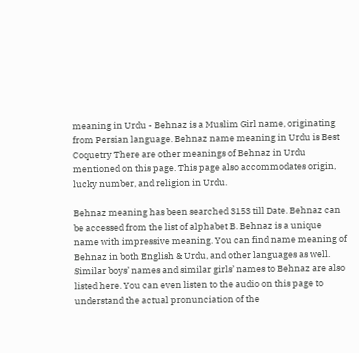meaning in Urdu - Behnaz is a Muslim Girl name, originating from Persian language. Behnaz name meaning in Urdu is Best Coquetry There are other meanings of Behnaz in Urdu mentioned on this page. This page also accommodates origin, lucky number, and religion in Urdu.

Behnaz meaning has been searched 3153 till Date. Behnaz can be accessed from the list of alphabet B. Behnaz is a unique name with impressive meaning. You can find name meaning of Behnaz in both English & Urdu, and other languages as well. Similar boys’ names and similar girls’ names to Behnaz are also listed here. You can even listen to the audio on this page to understand the actual pronunciation of the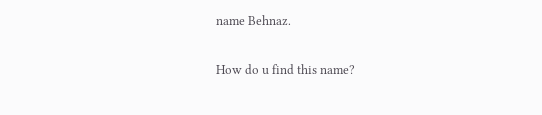name Behnaz.

How do u find this name?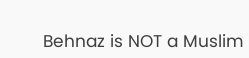Behnaz is NOT a Muslim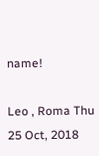name!

Leo , Roma Thu 25 Oct, 2018